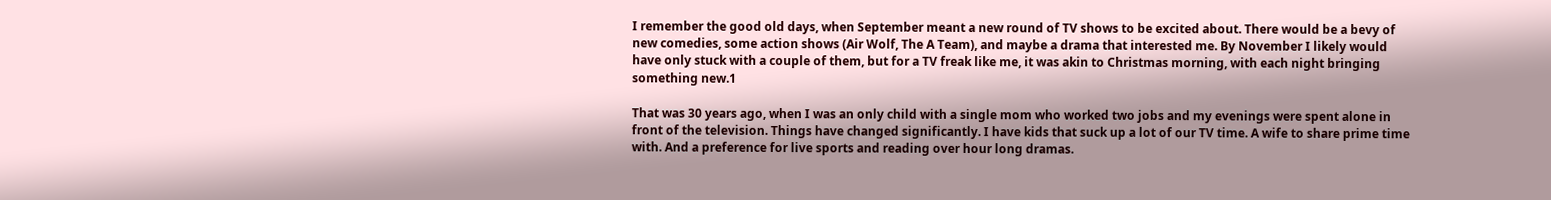I remember the good old days, when September meant a new round of TV shows to be excited about. There would be a bevy of new comedies, some action shows (Air Wolf, The A Team), and maybe a drama that interested me. By November I likely would have only stuck with a couple of them, but for a TV freak like me, it was akin to Christmas morning, with each night bringing something new.1

That was 30 years ago, when I was an only child with a single mom who worked two jobs and my evenings were spent alone in front of the television. Things have changed significantly. I have kids that suck up a lot of our TV time. A wife to share prime time with. And a preference for live sports and reading over hour long dramas.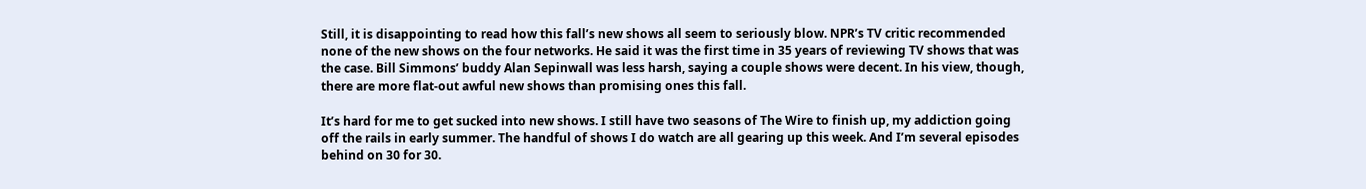Still, it is disappointing to read how this fall’s new shows all seem to seriously blow. NPR’s TV critic recommended none of the new shows on the four networks. He said it was the first time in 35 years of reviewing TV shows that was the case. Bill Simmons’ buddy Alan Sepinwall was less harsh, saying a couple shows were decent. In his view, though, there are more flat-out awful new shows than promising ones this fall.

It’s hard for me to get sucked into new shows. I still have two seasons of The Wire to finish up, my addiction going off the rails in early summer. The handful of shows I do watch are all gearing up this week. And I’m several episodes behind on 30 for 30.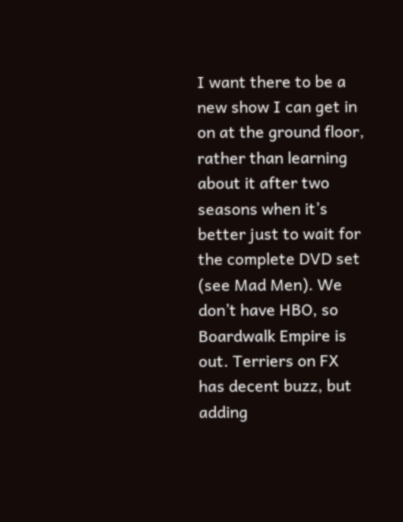I want there to be a new show I can get in on at the ground floor, rather than learning about it after two seasons when it’s better just to wait for the complete DVD set (see Mad Men). We don’t have HBO, so Boardwalk Empire is out. Terriers on FX has decent buzz, but adding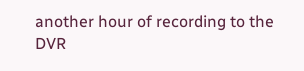another hour of recording to the DVR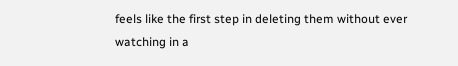feels like the first step in deleting them without ever watching in a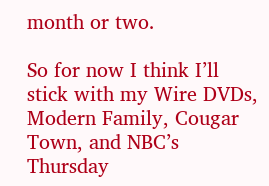month or two.

So for now I think I’ll stick with my Wire DVDs, Modern Family, Cougar Town, and NBC’s Thursday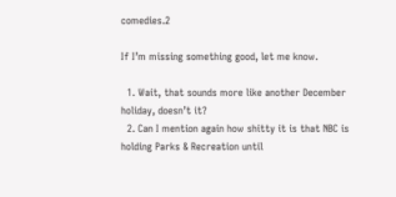comedies.2

If I’m missing something good, let me know.

  1. Wait, that sounds more like another December holiday, doesn’t it?
  2. Can I mention again how shitty it is that NBC is holding Parks & Recreation until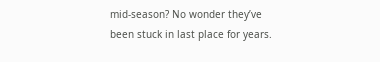mid-season? No wonder they’ve been stuck in last place for years.